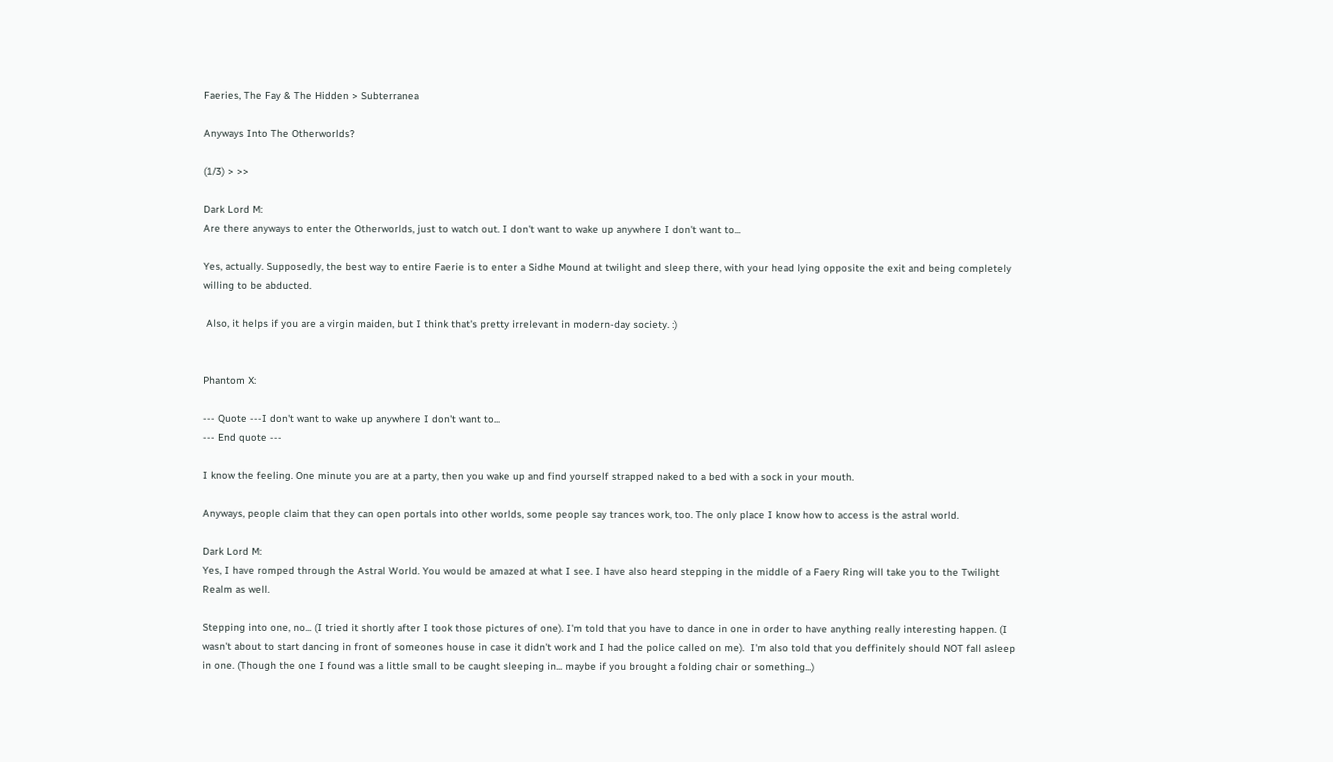Faeries, The Fay & The Hidden > Subterranea

Anyways Into The Otherworlds?

(1/3) > >>

Dark Lord M:
Are there anyways to enter the Otherworlds, just to watch out. I don't want to wake up anywhere I don't want to...

Yes, actually. Supposedly, the best way to entire Faerie is to enter a Sidhe Mound at twilight and sleep there, with your head lying opposite the exit and being completely willing to be abducted.

 Also, it helps if you are a virgin maiden, but I think that's pretty irrelevant in modern-day society. :)


Phantom X:

--- Quote ---I don't want to wake up anywhere I don't want to...
--- End quote ---

I know the feeling. One minute you are at a party, then you wake up and find yourself strapped naked to a bed with a sock in your mouth.

Anyways, people claim that they can open portals into other worlds, some people say trances work, too. The only place I know how to access is the astral world.

Dark Lord M:
Yes, I have romped through the Astral World. You would be amazed at what I see. I have also heard stepping in the middle of a Faery Ring will take you to the Twilight Realm as well.

Stepping into one, no... (I tried it shortly after I took those pictures of one). I'm told that you have to dance in one in order to have anything really interesting happen. (I wasn't about to start dancing in front of someones house in case it didn't work and I had the police called on me).  I'm also told that you deffinitely should NOT fall asleep in one. (Though the one I found was a little small to be caught sleeping in... maybe if you brought a folding chair or something...)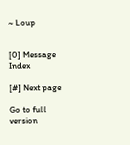~ Loup


[0] Message Index

[#] Next page

Go to full version